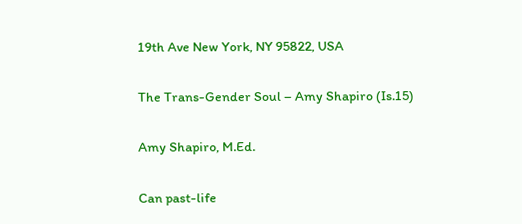19th Ave New York, NY 95822, USA

The Trans-Gender Soul – Amy Shapiro (Is.15)

Amy Shapiro, M.Ed.

Can past-life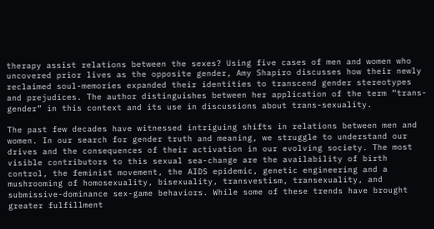therapy assist relations between the sexes? Using five cases of men and women who uncovered prior lives as the opposite gender, Amy Shapiro discusses how their newly reclaimed soul-memories expanded their identities to transcend gender stereotypes and prejudices. The author distinguishes between her application of the term “trans-gender” in this context and its use in discussions about trans-sexuality.

The past few decades have witnessed intriguing shifts in relations between men and women. In our search for gender truth and meaning, we struggle to understand our drives and the consequences of their activation in our evolving society. The most visible contributors to this sexual sea-change are the availability of birth control, the feminist movement, the AIDS epidemic, genetic engineering and a mushrooming of homosexuality, bisexuality, transvestism, transexuality, and submissive-dominance sex-game behaviors. While some of these trends have brought greater fulfillment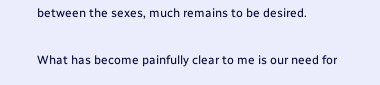between the sexes, much remains to be desired.

What has become painfully clear to me is our need for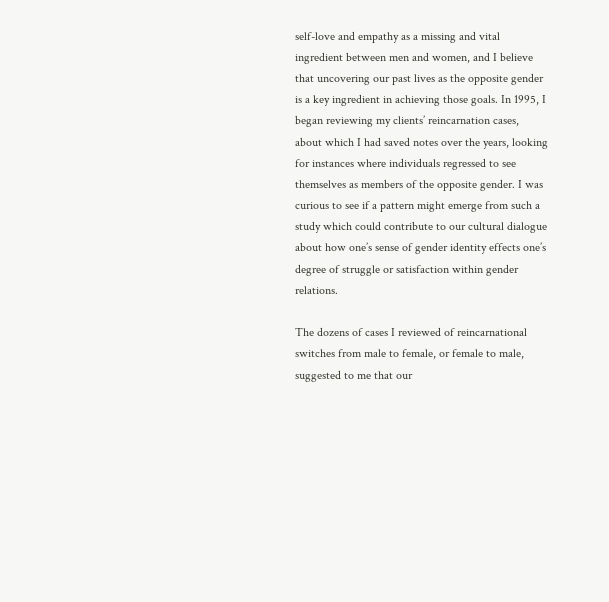self-love and empathy as a missing and vital ingredient between men and women, and I believe that uncovering our past lives as the opposite gender is a key ingredient in achieving those goals. In 1995, I began reviewing my clients’ reincarnation cases, about which I had saved notes over the years, looking for instances where individuals regressed to see themselves as members of the opposite gender. I was curious to see if a pattern might emerge from such a study which could contribute to our cultural dialogue about how one’s sense of gender identity effects one’s degree of struggle or satisfaction within gender relations.

The dozens of cases I reviewed of reincarnational switches from male to female, or female to male, suggested to me that our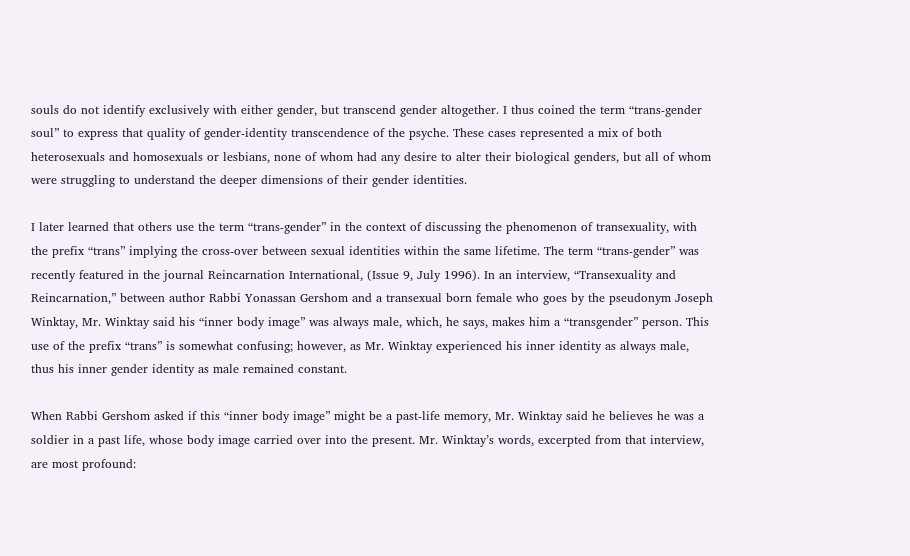souls do not identify exclusively with either gender, but transcend gender altogether. I thus coined the term “trans-gender soul” to express that quality of gender-identity transcendence of the psyche. These cases represented a mix of both heterosexuals and homosexuals or lesbians, none of whom had any desire to alter their biological genders, but all of whom were struggling to understand the deeper dimensions of their gender identities.

I later learned that others use the term “trans-gender” in the context of discussing the phenomenon of transexuality, with the prefix “trans” implying the cross-over between sexual identities within the same lifetime. The term “trans-gender” was recently featured in the journal Reincarnation International, (Issue 9, July 1996). In an interview, “Transexuality and Reincarnation,” between author Rabbi Yonassan Gershom and a transexual born female who goes by the pseudonym Joseph Winktay, Mr. Winktay said his “inner body image” was always male, which, he says, makes him a “transgender” person. This use of the prefix “trans” is somewhat confusing; however, as Mr. Winktay experienced his inner identity as always male, thus his inner gender identity as male remained constant.

When Rabbi Gershom asked if this “inner body image” might be a past-life memory, Mr. Winktay said he believes he was a soldier in a past life, whose body image carried over into the present. Mr. Winktay’s words, excerpted from that interview, are most profound: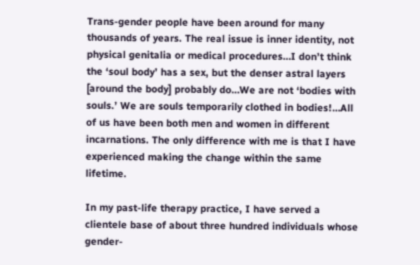Trans-gender people have been around for many thousands of years. The real issue is inner identity, not physical genitalia or medical procedures…I don’t think the ‘soul body’ has a sex, but the denser astral layers [around the body] probably do…We are not ‘bodies with souls.’ We are souls temporarily clothed in bodies!…All of us have been both men and women in different incarnations. The only difference with me is that I have experienced making the change within the same lifetime.

In my past-life therapy practice, I have served a clientele base of about three hundred individuals whose gender-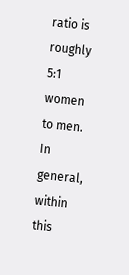ratio is roughly 5:1 women to men. In general, within this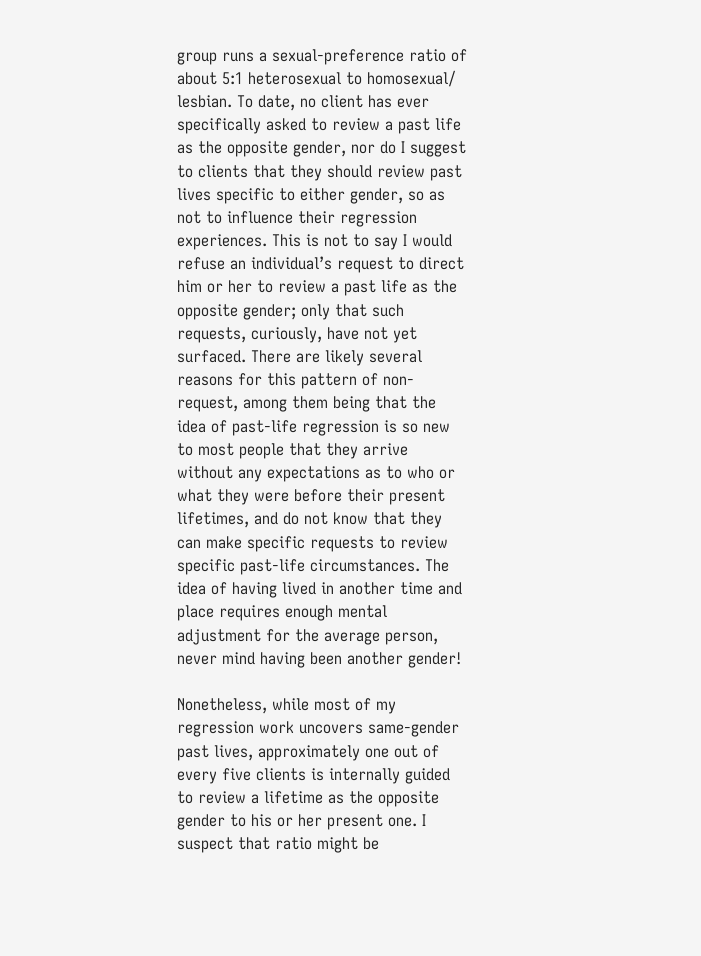group runs a sexual-preference ratio of about 5:1 heterosexual to homosexual/ lesbian. To date, no client has ever specifically asked to review a past life as the opposite gender, nor do I suggest to clients that they should review past lives specific to either gender, so as not to influence their regression experiences. This is not to say I would refuse an individual’s request to direct him or her to review a past life as the opposite gender; only that such requests, curiously, have not yet surfaced. There are likely several reasons for this pattern of non-request, among them being that the idea of past-life regression is so new to most people that they arrive without any expectations as to who or what they were before their present lifetimes, and do not know that they can make specific requests to review specific past-life circumstances. The idea of having lived in another time and place requires enough mental adjustment for the average person, never mind having been another gender!

Nonetheless, while most of my regression work uncovers same-gender past lives, approximately one out of every five clients is internally guided to review a lifetime as the opposite gender to his or her present one. I suspect that ratio might be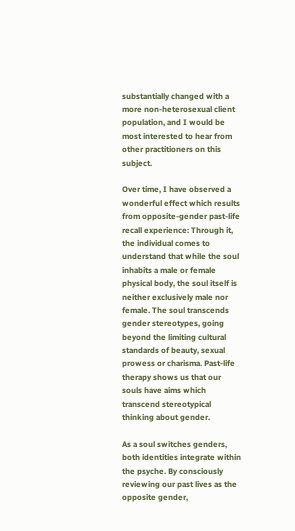substantially changed with a more non-heterosexual client population, and I would be most interested to hear from other practitioners on this subject.

Over time, I have observed a wonderful effect which results from opposite-gender past-life recall experience: Through it, the individual comes to understand that while the soul inhabits a male or female physical body, the soul itself is neither exclusively male nor female. The soul transcends gender stereotypes, going beyond the limiting cultural standards of beauty, sexual prowess or charisma. Past-life therapy shows us that our souls have aims which transcend stereotypical thinking about gender.

As a soul switches genders, both identities integrate within the psyche. By consciously reviewing our past lives as the opposite gender,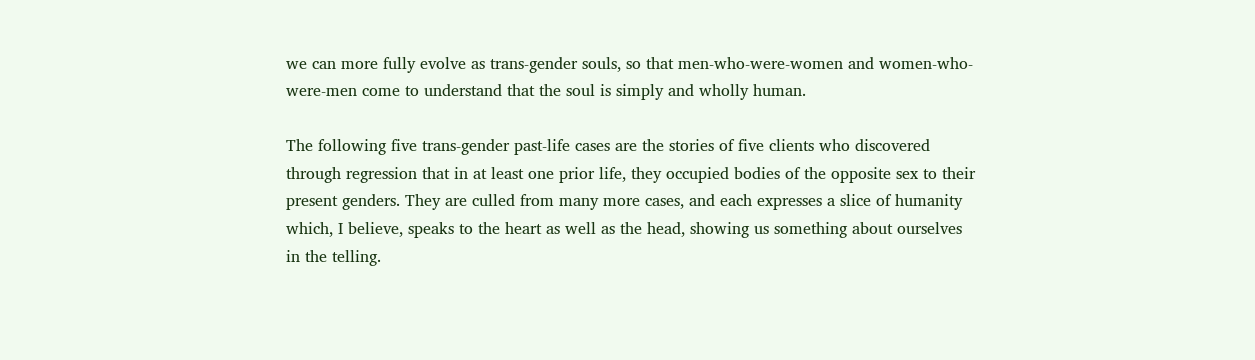we can more fully evolve as trans-gender souls, so that men-who-were-women and women-who-were-men come to understand that the soul is simply and wholly human.

The following five trans-gender past-life cases are the stories of five clients who discovered through regression that in at least one prior life, they occupied bodies of the opposite sex to their present genders. They are culled from many more cases, and each expresses a slice of humanity which, I believe, speaks to the heart as well as the head, showing us something about ourselves in the telling.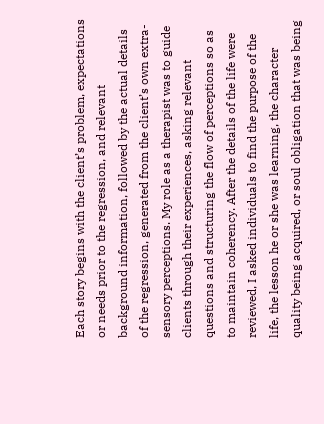Each story begins with the client’s problem, expectations or needs prior to the regression, and relevant background information, followed by the actual details of the regression, generated from the client’s own extra-sensory perceptions. My role as a therapist was to guide clients through their experiences, asking relevant questions and structuring the flow of perceptions so as to maintain coherency. After the details of the life were reviewed, I asked individuals to find the purpose of the life, the lesson he or she was learning, the character quality being acquired, or soul obligation that was being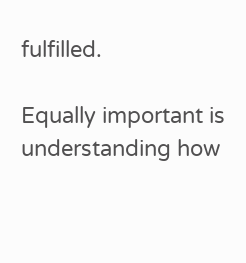fulfilled.

Equally important is understanding how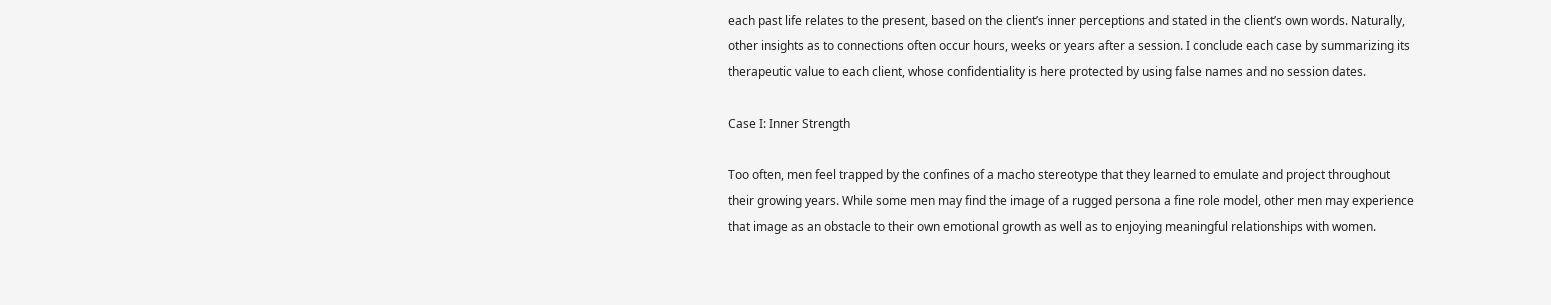each past life relates to the present, based on the client’s inner perceptions and stated in the client’s own words. Naturally, other insights as to connections often occur hours, weeks or years after a session. I conclude each case by summarizing its therapeutic value to each client, whose confidentiality is here protected by using false names and no session dates.

Case I: Inner Strength

Too often, men feel trapped by the confines of a macho stereotype that they learned to emulate and project throughout their growing years. While some men may find the image of a rugged persona a fine role model, other men may experience that image as an obstacle to their own emotional growth as well as to enjoying meaningful relationships with women.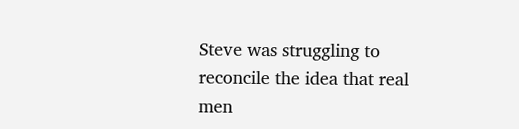Steve was struggling to reconcile the idea that real men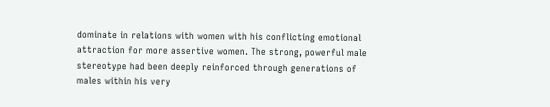dominate in relations with women with his conflicting emotional attraction for more assertive women. The strong, powerful male stereotype had been deeply reinforced through generations of males within his very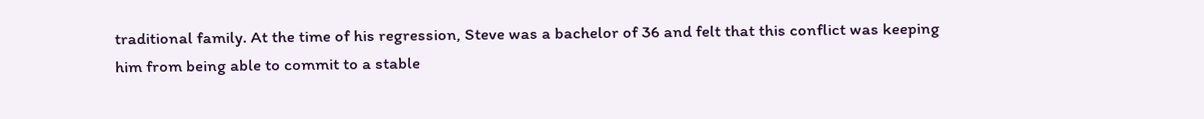traditional family. At the time of his regression, Steve was a bachelor of 36 and felt that this conflict was keeping him from being able to commit to a stable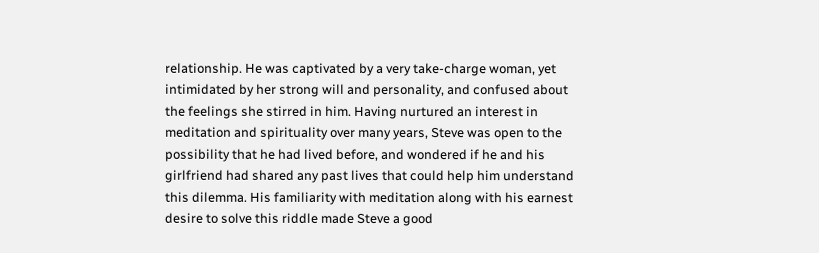relationship. He was captivated by a very take-charge woman, yet intimidated by her strong will and personality, and confused about the feelings she stirred in him. Having nurtured an interest in meditation and spirituality over many years, Steve was open to the possibility that he had lived before, and wondered if he and his girlfriend had shared any past lives that could help him understand this dilemma. His familiarity with meditation along with his earnest desire to solve this riddle made Steve a good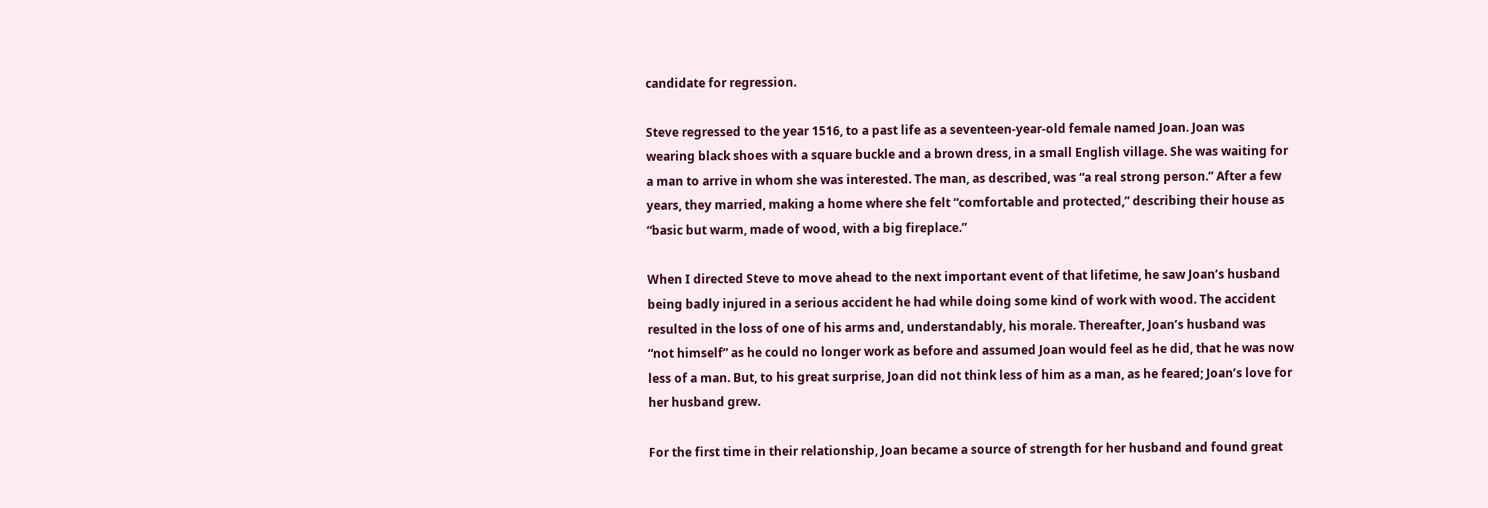candidate for regression.

Steve regressed to the year 1516, to a past life as a seventeen-year-old female named Joan. Joan was wearing black shoes with a square buckle and a brown dress, in a small English village. She was waiting for a man to arrive in whom she was interested. The man, as described, was “a real strong person.” After a few years, they married, making a home where she felt “comfortable and protected,” describing their house as “basic but warm, made of wood, with a big fireplace.”

When I directed Steve to move ahead to the next important event of that lifetime, he saw Joan’s husband being badly injured in a serious accident he had while doing some kind of work with wood. The accident resulted in the loss of one of his arms and, understandably, his morale. Thereafter, Joan’s husband was “not himself” as he could no longer work as before and assumed Joan would feel as he did, that he was now less of a man. But, to his great surprise, Joan did not think less of him as a man, as he feared; Joan’s love for her husband grew.

For the first time in their relationship, Joan became a source of strength for her husband and found great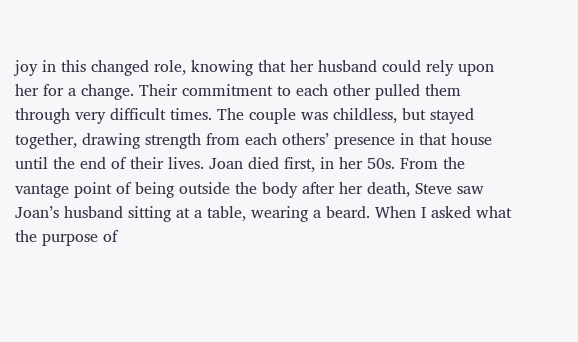joy in this changed role, knowing that her husband could rely upon her for a change. Their commitment to each other pulled them through very difficult times. The couple was childless, but stayed together, drawing strength from each others’ presence in that house until the end of their lives. Joan died first, in her 50s. From the vantage point of being outside the body after her death, Steve saw Joan’s husband sitting at a table, wearing a beard. When I asked what the purpose of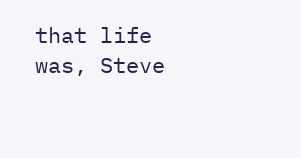that life was, Steve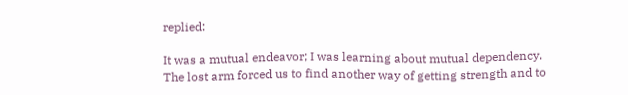replied:

It was a mutual endeavor; I was learning about mutual dependency. The lost arm forced us to find another way of getting strength and to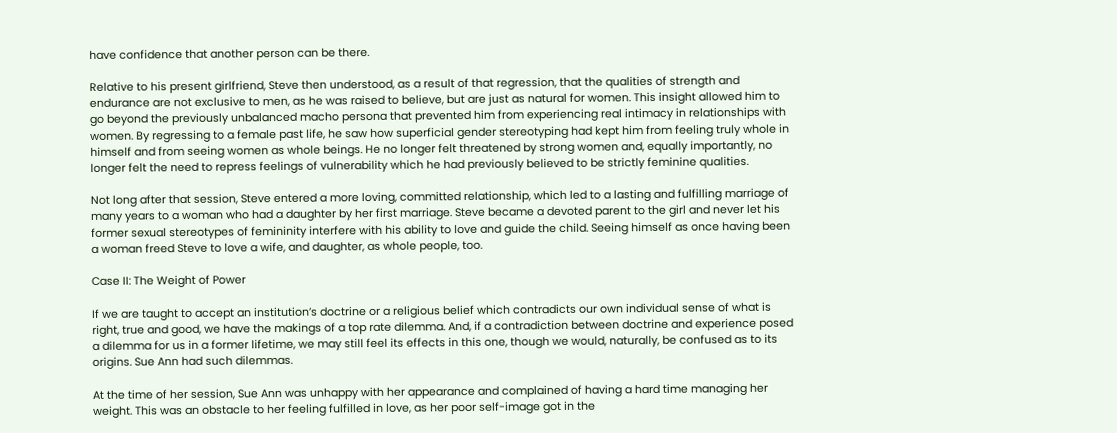have confidence that another person can be there.

Relative to his present girlfriend, Steve then understood, as a result of that regression, that the qualities of strength and endurance are not exclusive to men, as he was raised to believe, but are just as natural for women. This insight allowed him to go beyond the previously unbalanced macho persona that prevented him from experiencing real intimacy in relationships with women. By regressing to a female past life, he saw how superficial gender stereotyping had kept him from feeling truly whole in himself and from seeing women as whole beings. He no longer felt threatened by strong women and, equally importantly, no longer felt the need to repress feelings of vulnerability which he had previously believed to be strictly feminine qualities.

Not long after that session, Steve entered a more loving, committed relationship, which led to a lasting and fulfilling marriage of many years to a woman who had a daughter by her first marriage. Steve became a devoted parent to the girl and never let his former sexual stereotypes of femininity interfere with his ability to love and guide the child. Seeing himself as once having been a woman freed Steve to love a wife, and daughter, as whole people, too.

Case II: The Weight of Power

If we are taught to accept an institution’s doctrine or a religious belief which contradicts our own individual sense of what is right, true and good, we have the makings of a top rate dilemma. And, if a contradiction between doctrine and experience posed a dilemma for us in a former lifetime, we may still feel its effects in this one, though we would, naturally, be confused as to its origins. Sue Ann had such dilemmas.

At the time of her session, Sue Ann was unhappy with her appearance and complained of having a hard time managing her weight. This was an obstacle to her feeling fulfilled in love, as her poor self-image got in the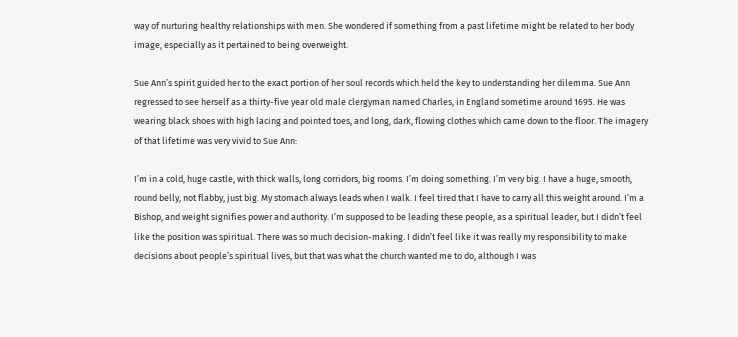way of nurturing healthy relationships with men. She wondered if something from a past lifetime might be related to her body image, especially as it pertained to being overweight.

Sue Ann’s spirit guided her to the exact portion of her soul records which held the key to understanding her dilemma. Sue Ann regressed to see herself as a thirty-five year old male clergyman named Charles, in England sometime around 1695. He was wearing black shoes with high lacing and pointed toes, and long, dark, flowing clothes which came down to the floor. The imagery of that lifetime was very vivid to Sue Ann:

I’m in a cold, huge castle, with thick walls, long corridors, big rooms. I’m doing something. I’m very big. I have a huge, smooth, round belly, not flabby, just big. My stomach always leads when I walk. I feel tired that I have to carry all this weight around. I’m a Bishop, and weight signifies power and authority. I’m supposed to be leading these people, as a spiritual leader, but I didn’t feel like the position was spiritual. There was so much decision-making. I didn’t feel like it was really my responsibility to make decisions about people’s spiritual lives, but that was what the church wanted me to do, although I was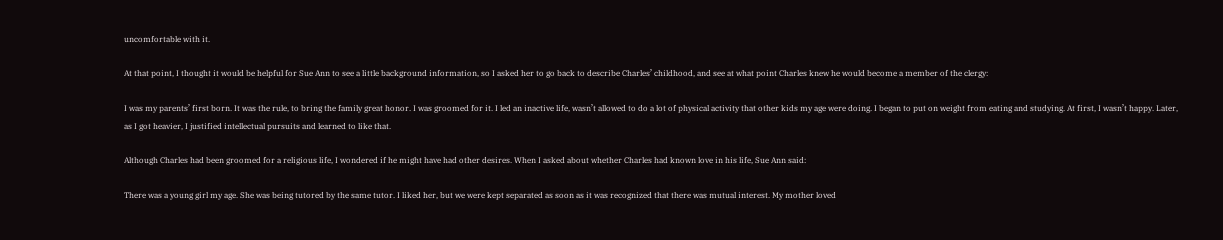uncomfortable with it.

At that point, I thought it would be helpful for Sue Ann to see a little background information, so I asked her to go back to describe Charles’ childhood, and see at what point Charles knew he would become a member of the clergy:

I was my parents’ first born. It was the rule, to bring the family great honor. I was groomed for it. I led an inactive life, wasn’t allowed to do a lot of physical activity that other kids my age were doing. I began to put on weight from eating and studying. At first, I wasn’t happy. Later, as I got heavier, I justified intellectual pursuits and learned to like that.

Although Charles had been groomed for a religious life, I wondered if he might have had other desires. When I asked about whether Charles had known love in his life, Sue Ann said:

There was a young girl my age. She was being tutored by the same tutor. I liked her, but we were kept separated as soon as it was recognized that there was mutual interest. My mother loved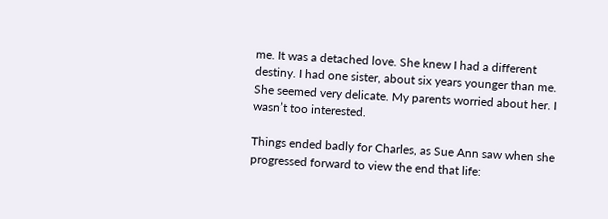me. It was a detached love. She knew I had a different destiny. I had one sister, about six years younger than me. She seemed very delicate. My parents worried about her. I wasn’t too interested.

Things ended badly for Charles, as Sue Ann saw when she progressed forward to view the end that life: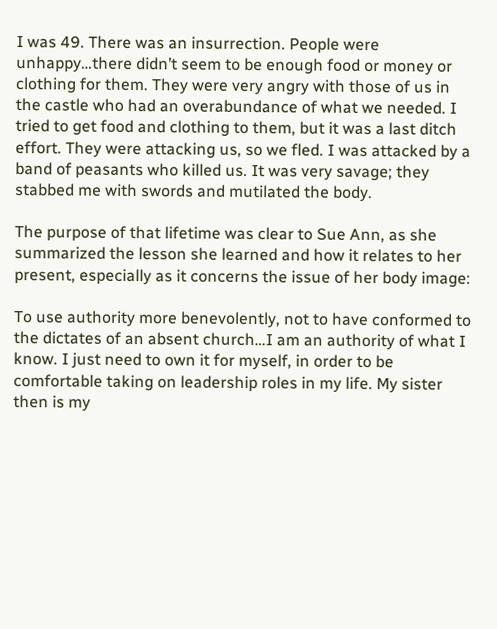I was 49. There was an insurrection. People were unhappy…there didn’t seem to be enough food or money or clothing for them. They were very angry with those of us in the castle who had an overabundance of what we needed. I tried to get food and clothing to them, but it was a last ditch effort. They were attacking us, so we fled. I was attacked by a band of peasants who killed us. It was very savage; they stabbed me with swords and mutilated the body.

The purpose of that lifetime was clear to Sue Ann, as she summarized the lesson she learned and how it relates to her present, especially as it concerns the issue of her body image:

To use authority more benevolently, not to have conformed to the dictates of an absent church…I am an authority of what I know. I just need to own it for myself, in order to be comfortable taking on leadership roles in my life. My sister then is my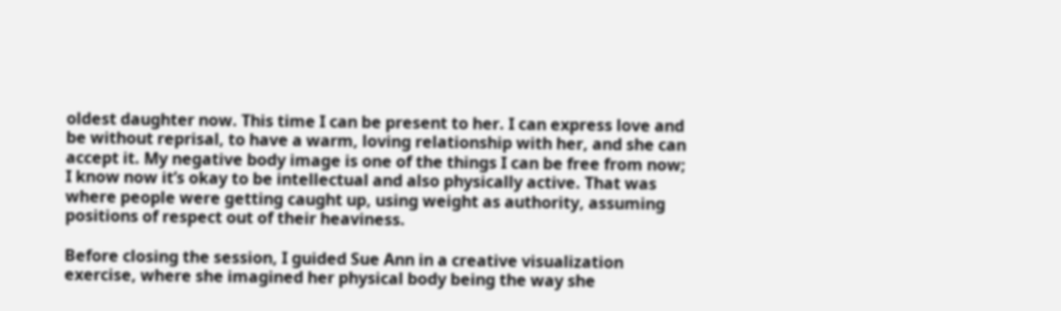oldest daughter now. This time I can be present to her. I can express love and be without reprisal, to have a warm, loving relationship with her, and she can accept it. My negative body image is one of the things I can be free from now; I know now it’s okay to be intellectual and also physically active. That was where people were getting caught up, using weight as authority, assuming positions of respect out of their heaviness.

Before closing the session, I guided Sue Ann in a creative visualization exercise, where she imagined her physical body being the way she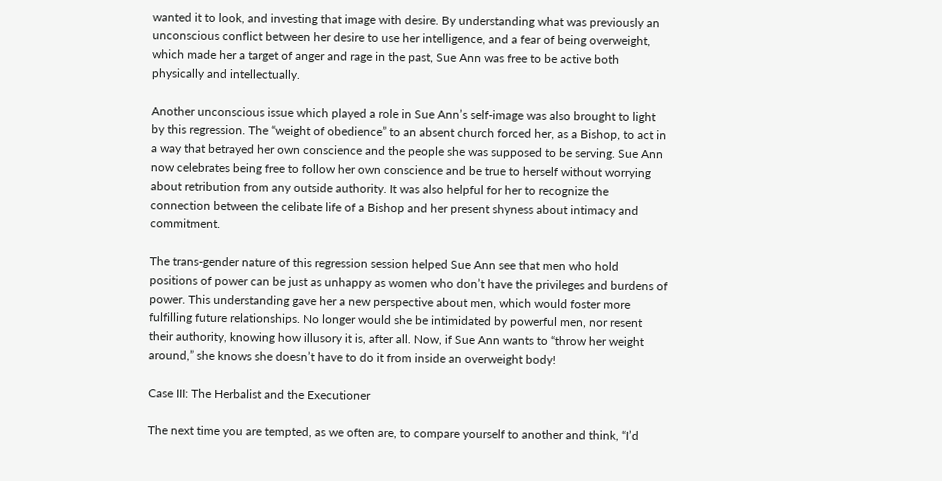wanted it to look, and investing that image with desire. By understanding what was previously an unconscious conflict between her desire to use her intelligence, and a fear of being overweight, which made her a target of anger and rage in the past, Sue Ann was free to be active both physically and intellectually.

Another unconscious issue which played a role in Sue Ann’s self-image was also brought to light by this regression. The “weight of obedience” to an absent church forced her, as a Bishop, to act in a way that betrayed her own conscience and the people she was supposed to be serving. Sue Ann now celebrates being free to follow her own conscience and be true to herself without worrying about retribution from any outside authority. It was also helpful for her to recognize the connection between the celibate life of a Bishop and her present shyness about intimacy and commitment.

The trans-gender nature of this regression session helped Sue Ann see that men who hold positions of power can be just as unhappy as women who don’t have the privileges and burdens of power. This understanding gave her a new perspective about men, which would foster more fulfilling future relationships. No longer would she be intimidated by powerful men, nor resent their authority, knowing how illusory it is, after all. Now, if Sue Ann wants to “throw her weight around,” she knows she doesn’t have to do it from inside an overweight body!

Case III: The Herbalist and the Executioner

The next time you are tempted, as we often are, to compare yourself to another and think, “I’d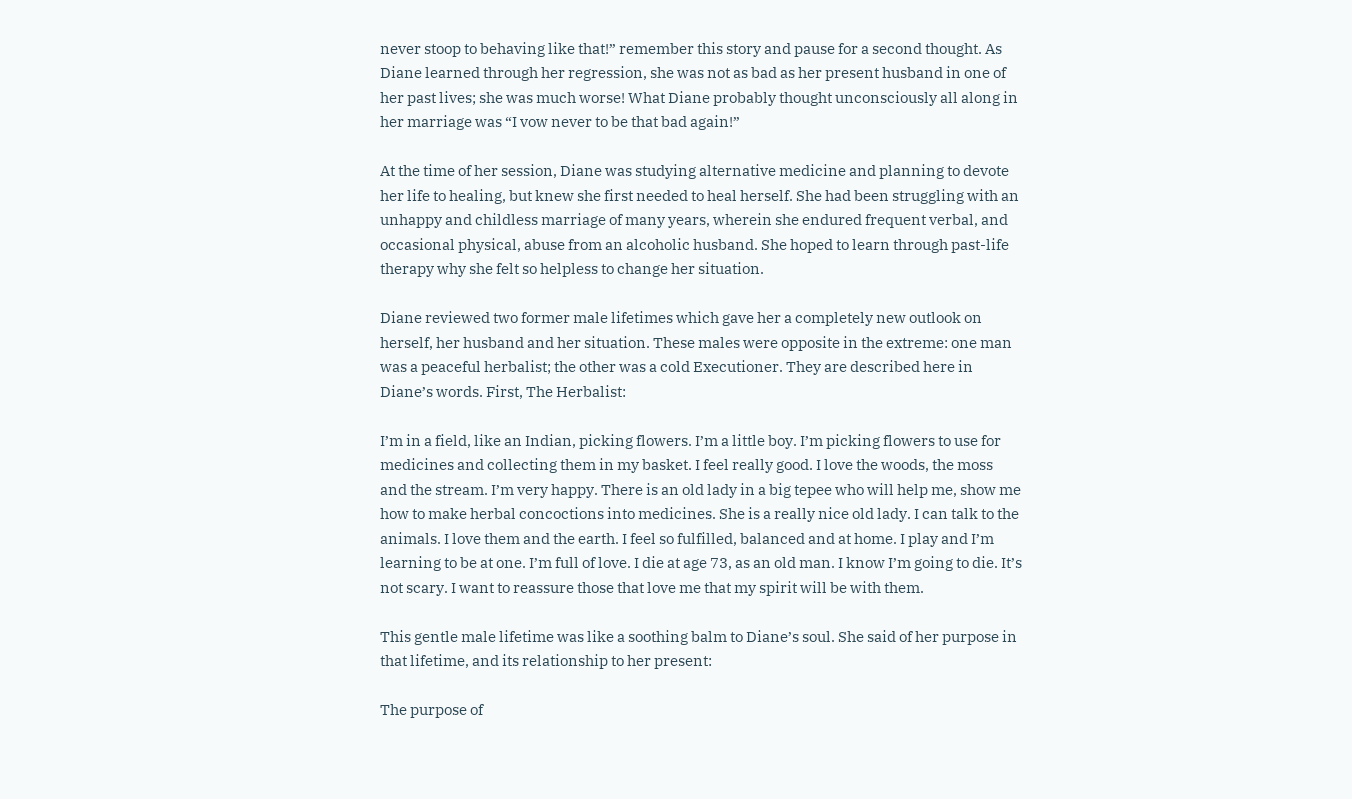never stoop to behaving like that!” remember this story and pause for a second thought. As Diane learned through her regression, she was not as bad as her present husband in one of her past lives; she was much worse! What Diane probably thought unconsciously all along in her marriage was “I vow never to be that bad again!”

At the time of her session, Diane was studying alternative medicine and planning to devote her life to healing, but knew she first needed to heal herself. She had been struggling with an unhappy and childless marriage of many years, wherein she endured frequent verbal, and occasional physical, abuse from an alcoholic husband. She hoped to learn through past-life therapy why she felt so helpless to change her situation.

Diane reviewed two former male lifetimes which gave her a completely new outlook on herself, her husband and her situation. These males were opposite in the extreme: one man was a peaceful herbalist; the other was a cold Executioner. They are described here in Diane’s words. First, The Herbalist:

I’m in a field, like an Indian, picking flowers. I’m a little boy. I’m picking flowers to use for medicines and collecting them in my basket. I feel really good. I love the woods, the moss and the stream. I’m very happy. There is an old lady in a big tepee who will help me, show me how to make herbal concoctions into medicines. She is a really nice old lady. I can talk to the animals. I love them and the earth. I feel so fulfilled, balanced and at home. I play and I’m learning to be at one. I’m full of love. I die at age 73, as an old man. I know I’m going to die. It’s not scary. I want to reassure those that love me that my spirit will be with them.

This gentle male lifetime was like a soothing balm to Diane’s soul. She said of her purpose in that lifetime, and its relationship to her present:

The purpose of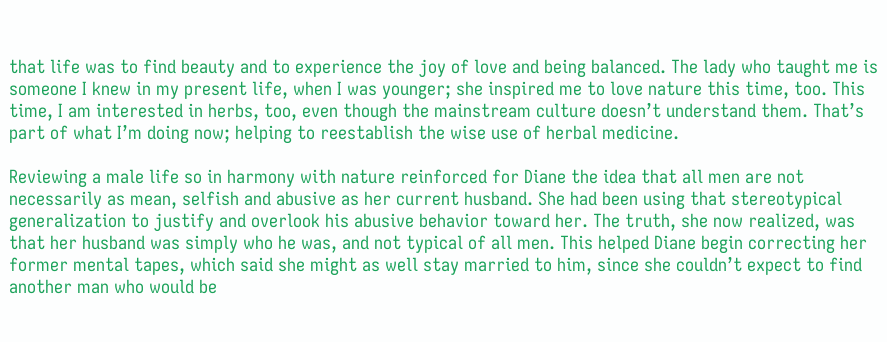that life was to find beauty and to experience the joy of love and being balanced. The lady who taught me is someone I knew in my present life, when I was younger; she inspired me to love nature this time, too. This time, I am interested in herbs, too, even though the mainstream culture doesn’t understand them. That’s part of what I’m doing now; helping to reestablish the wise use of herbal medicine.

Reviewing a male life so in harmony with nature reinforced for Diane the idea that all men are not necessarily as mean, selfish and abusive as her current husband. She had been using that stereotypical generalization to justify and overlook his abusive behavior toward her. The truth, she now realized, was that her husband was simply who he was, and not typical of all men. This helped Diane begin correcting her former mental tapes, which said she might as well stay married to him, since she couldn’t expect to find another man who would be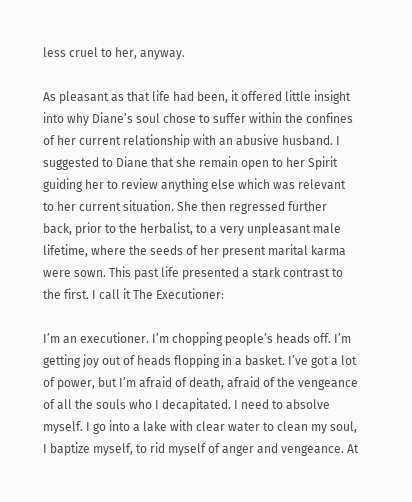less cruel to her, anyway.

As pleasant as that life had been, it offered little insight into why Diane’s soul chose to suffer within the confines of her current relationship with an abusive husband. I suggested to Diane that she remain open to her Spirit guiding her to review anything else which was relevant to her current situation. She then regressed further back, prior to the herbalist, to a very unpleasant male lifetime, where the seeds of her present marital karma were sown. This past life presented a stark contrast to the first. I call it The Executioner:

I’m an executioner. I’m chopping people’s heads off. I’m getting joy out of heads flopping in a basket. I’ve got a lot of power, but I’m afraid of death, afraid of the vengeance of all the souls who I decapitated. I need to absolve myself. I go into a lake with clear water to clean my soul, I baptize myself, to rid myself of anger and vengeance. At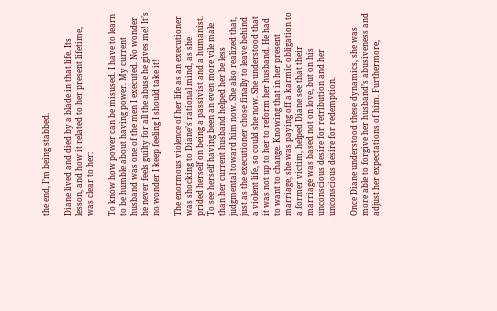the end, I’m being stabbed.

Diane lived and died by a blade in that life. Its lesson, and how it related to her present lifetime, was clear to her:

To know how power can be misused. I have to learn to be humble about having power. My current husband was one of the men I executed. No wonder he never feels guilty for all the abuse he gives me! It’s no wonder I keep feeling I should take it!

The enormous violence of her life as an executioner was shocking to Diane’s rational mind, as she prided herself on being a passivist and a humanist. To see herself having been an even more vile male than her current husband helped her be less judgmental toward him now. She also realized that, just as the executioner chose finally to leave behind a violent life, so could she now. She understood that it was not up to her to reform her husband. He had to want to change. Knowing that in her present marriage, she was paying off a karmic obligation to a former victim, helped Diane see that their marriage was based not on love, but on his unconscious desire for retribution and her unconscious desire for redemption.

Once Diane understood these dynamics, she was more able to forgive her husband’s abusiveness and adjust her expectations of him. Furthermore,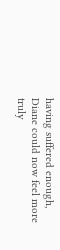having suffered enough, Diane could now feel more truly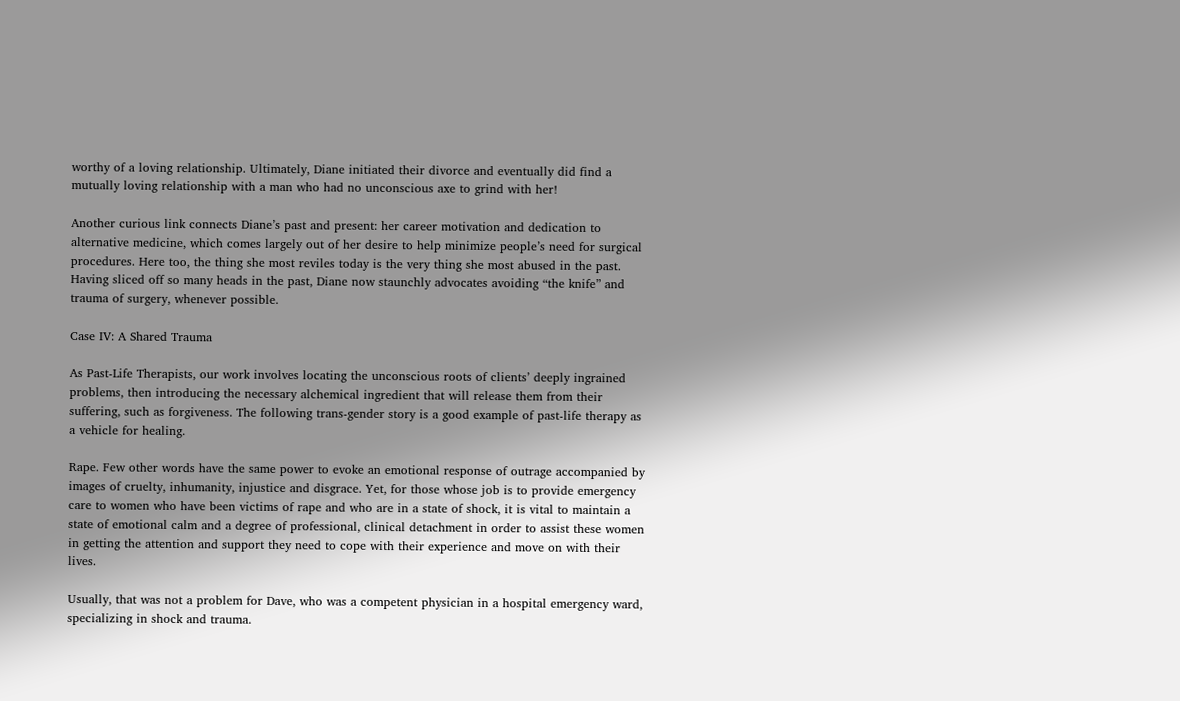worthy of a loving relationship. Ultimately, Diane initiated their divorce and eventually did find a mutually loving relationship with a man who had no unconscious axe to grind with her!

Another curious link connects Diane’s past and present: her career motivation and dedication to alternative medicine, which comes largely out of her desire to help minimize people’s need for surgical procedures. Here too, the thing she most reviles today is the very thing she most abused in the past. Having sliced off so many heads in the past, Diane now staunchly advocates avoiding “the knife” and trauma of surgery, whenever possible.

Case IV: A Shared Trauma

As Past-Life Therapists, our work involves locating the unconscious roots of clients’ deeply ingrained problems, then introducing the necessary alchemical ingredient that will release them from their suffering, such as forgiveness. The following trans-gender story is a good example of past-life therapy as a vehicle for healing.

Rape. Few other words have the same power to evoke an emotional response of outrage accompanied by images of cruelty, inhumanity, injustice and disgrace. Yet, for those whose job is to provide emergency care to women who have been victims of rape and who are in a state of shock, it is vital to maintain a state of emotional calm and a degree of professional, clinical detachment in order to assist these women in getting the attention and support they need to cope with their experience and move on with their lives.

Usually, that was not a problem for Dave, who was a competent physician in a hospital emergency ward, specializing in shock and trauma.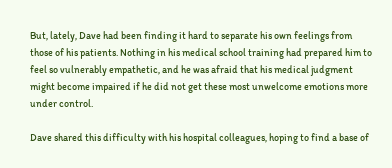But, lately, Dave had been finding it hard to separate his own feelings from those of his patients. Nothing in his medical school training had prepared him to feel so vulnerably empathetic, and he was afraid that his medical judgment might become impaired if he did not get these most unwelcome emotions more under control.

Dave shared this difficulty with his hospital colleagues, hoping to find a base of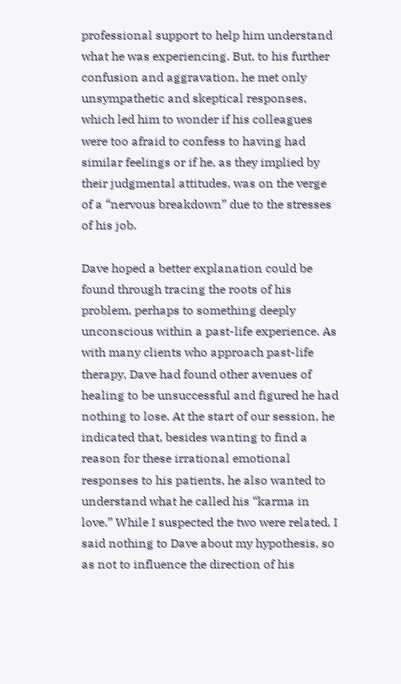professional support to help him understand what he was experiencing. But, to his further confusion and aggravation, he met only unsympathetic and skeptical responses, which led him to wonder if his colleagues were too afraid to confess to having had similar feelings or if he, as they implied by their judgmental attitudes, was on the verge of a “nervous breakdown” due to the stresses of his job.

Dave hoped a better explanation could be found through tracing the roots of his problem, perhaps to something deeply unconscious within a past-life experience. As with many clients who approach past-life therapy, Dave had found other avenues of healing to be unsuccessful and figured he had nothing to lose. At the start of our session, he indicated that, besides wanting to find a reason for these irrational emotional responses to his patients, he also wanted to understand what he called his “karma in love.” While I suspected the two were related, I said nothing to Dave about my hypothesis, so as not to influence the direction of his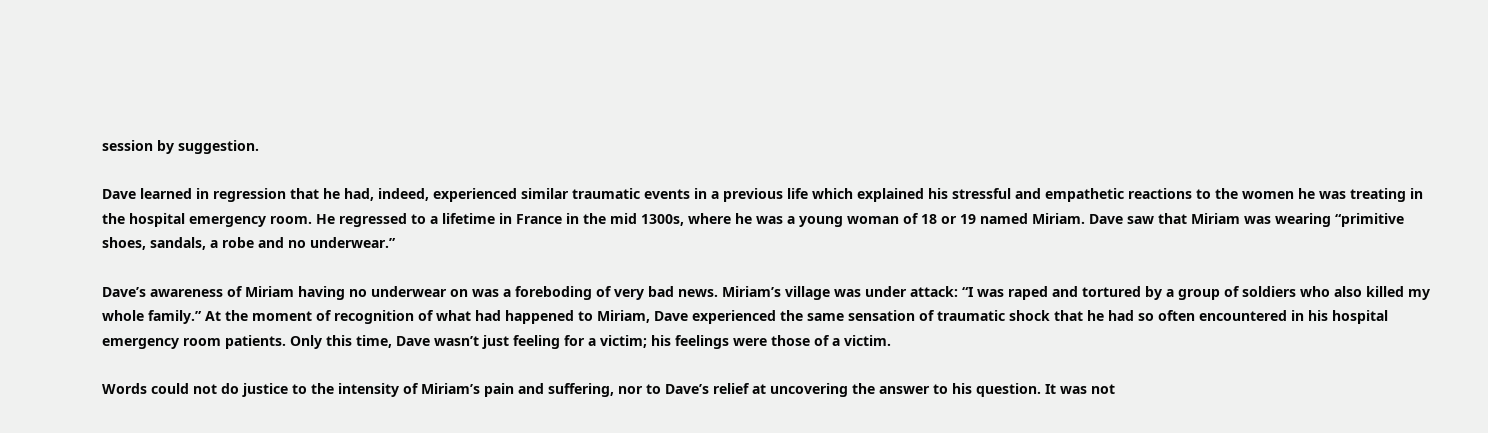session by suggestion.

Dave learned in regression that he had, indeed, experienced similar traumatic events in a previous life which explained his stressful and empathetic reactions to the women he was treating in the hospital emergency room. He regressed to a lifetime in France in the mid 1300s, where he was a young woman of 18 or 19 named Miriam. Dave saw that Miriam was wearing “primitive shoes, sandals, a robe and no underwear.”

Dave’s awareness of Miriam having no underwear on was a foreboding of very bad news. Miriam’s village was under attack: “I was raped and tortured by a group of soldiers who also killed my whole family.” At the moment of recognition of what had happened to Miriam, Dave experienced the same sensation of traumatic shock that he had so often encountered in his hospital emergency room patients. Only this time, Dave wasn’t just feeling for a victim; his feelings were those of a victim.

Words could not do justice to the intensity of Miriam’s pain and suffering, nor to Dave’s relief at uncovering the answer to his question. It was not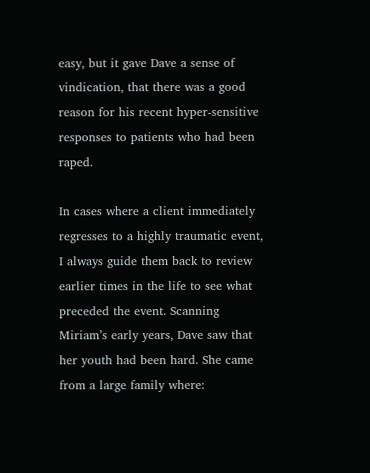easy, but it gave Dave a sense of vindication, that there was a good reason for his recent hyper-sensitive responses to patients who had been raped.

In cases where a client immediately regresses to a highly traumatic event, I always guide them back to review earlier times in the life to see what preceded the event. Scanning Miriam’s early years, Dave saw that her youth had been hard. She came from a large family where: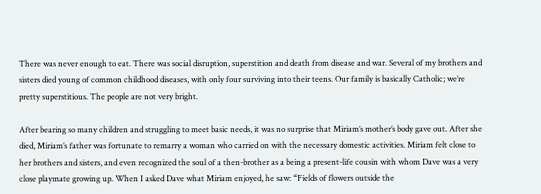There was never enough to eat. There was social disruption, superstition and death from disease and war. Several of my brothers and sisters died young of common childhood diseases, with only four surviving into their teens. Our family is basically Catholic; we’re pretty superstitious. The people are not very bright.

After bearing so many children and struggling to meet basic needs, it was no surprise that Miriam’s mother’s body gave out. After she died, Miriam’s father was fortunate to remarry a woman who carried on with the necessary domestic activities. Miriam felt close to her brothers and sisters, and even recognized the soul of a then-brother as a being a present-life cousin with whom Dave was a very close playmate growing up. When I asked Dave what Miriam enjoyed, he saw: “Fields of flowers outside the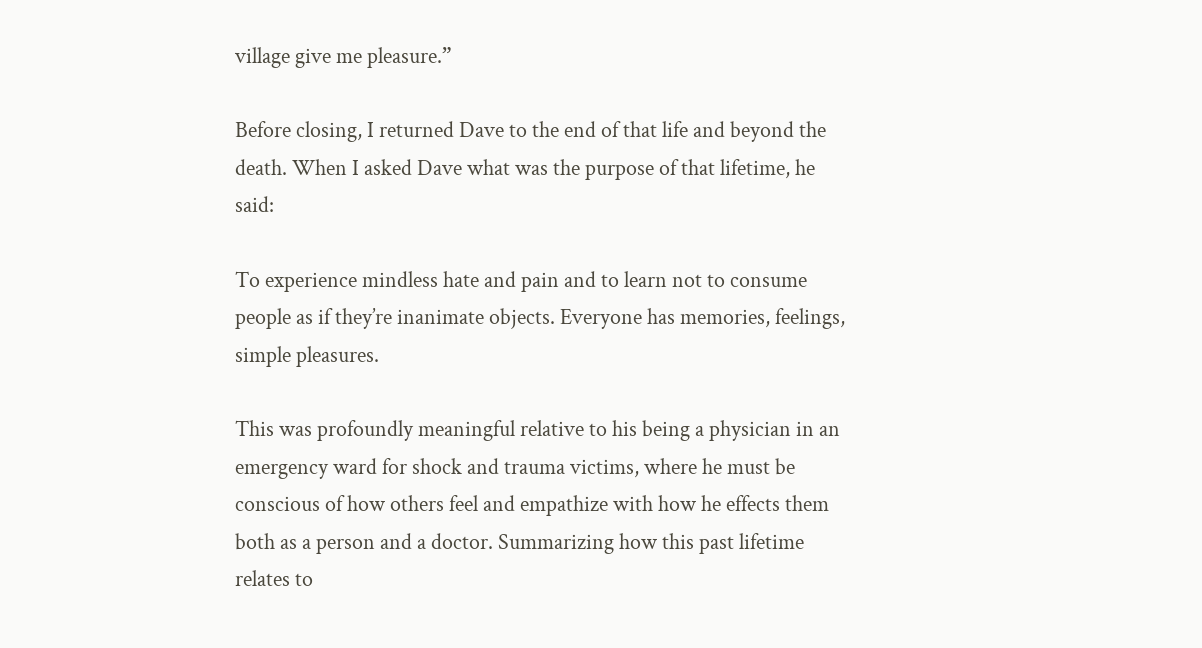village give me pleasure.”

Before closing, I returned Dave to the end of that life and beyond the death. When I asked Dave what was the purpose of that lifetime, he said:

To experience mindless hate and pain and to learn not to consume people as if they’re inanimate objects. Everyone has memories, feelings, simple pleasures.

This was profoundly meaningful relative to his being a physician in an emergency ward for shock and trauma victims, where he must be conscious of how others feel and empathize with how he effects them both as a person and a doctor. Summarizing how this past lifetime relates to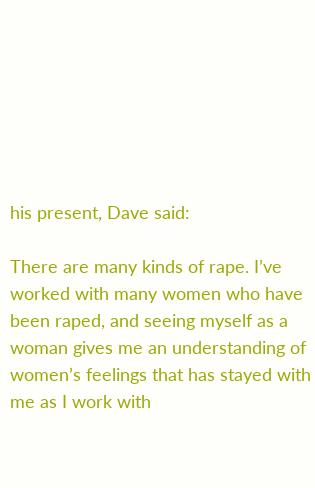his present, Dave said:

There are many kinds of rape. I’ve worked with many women who have been raped, and seeing myself as a woman gives me an understanding of women’s feelings that has stayed with me as I work with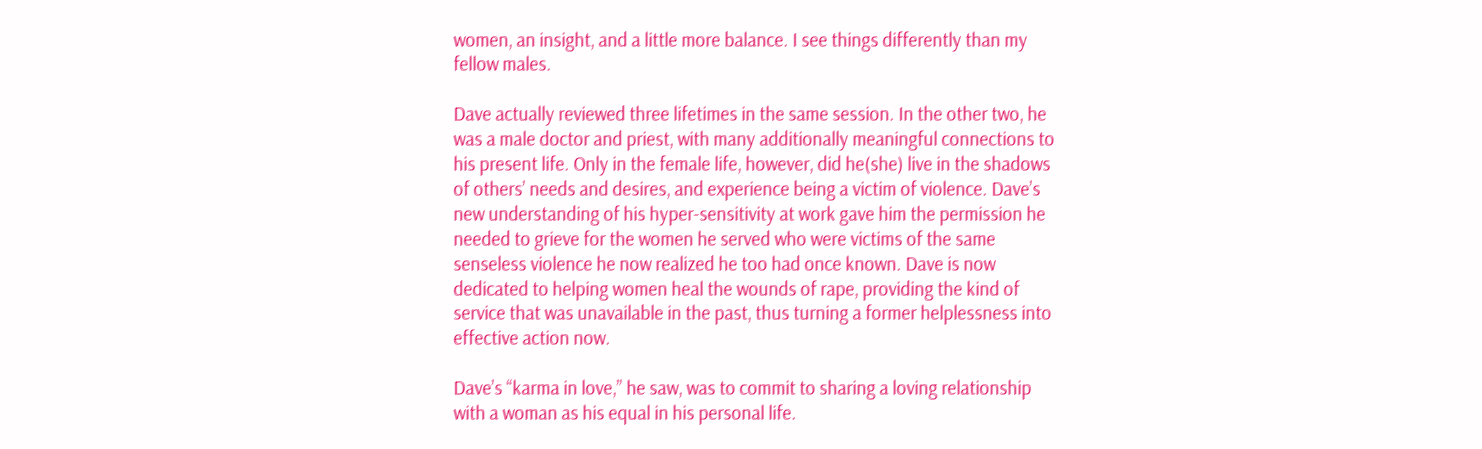women, an insight, and a little more balance. I see things differently than my fellow males.

Dave actually reviewed three lifetimes in the same session. In the other two, he was a male doctor and priest, with many additionally meaningful connections to his present life. Only in the female life, however, did he(she) live in the shadows of others’ needs and desires, and experience being a victim of violence. Dave’s new understanding of his hyper-sensitivity at work gave him the permission he needed to grieve for the women he served who were victims of the same senseless violence he now realized he too had once known. Dave is now dedicated to helping women heal the wounds of rape, providing the kind of service that was unavailable in the past, thus turning a former helplessness into effective action now.

Dave’s “karma in love,” he saw, was to commit to sharing a loving relationship with a woman as his equal in his personal life.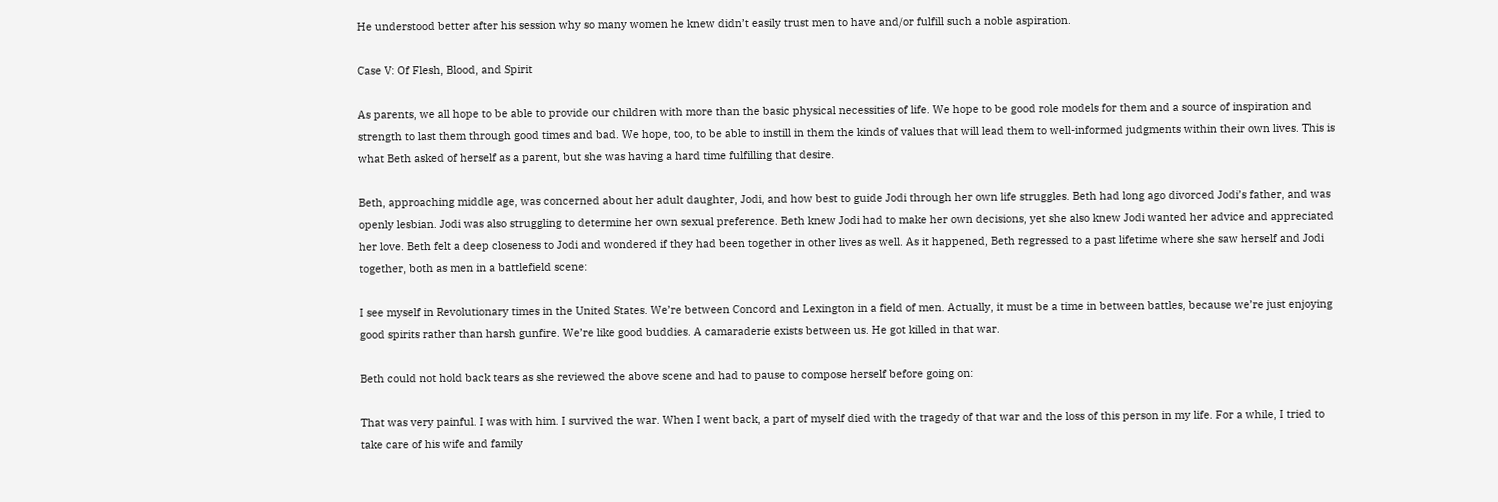He understood better after his session why so many women he knew didn’t easily trust men to have and/or fulfill such a noble aspiration.

Case V: Of Flesh, Blood, and Spirit

As parents, we all hope to be able to provide our children with more than the basic physical necessities of life. We hope to be good role models for them and a source of inspiration and strength to last them through good times and bad. We hope, too, to be able to instill in them the kinds of values that will lead them to well-informed judgments within their own lives. This is what Beth asked of herself as a parent, but she was having a hard time fulfilling that desire.

Beth, approaching middle age, was concerned about her adult daughter, Jodi, and how best to guide Jodi through her own life struggles. Beth had long ago divorced Jodi’s father, and was openly lesbian. Jodi was also struggling to determine her own sexual preference. Beth knew Jodi had to make her own decisions, yet she also knew Jodi wanted her advice and appreciated her love. Beth felt a deep closeness to Jodi and wondered if they had been together in other lives as well. As it happened, Beth regressed to a past lifetime where she saw herself and Jodi together, both as men in a battlefield scene:

I see myself in Revolutionary times in the United States. We’re between Concord and Lexington in a field of men. Actually, it must be a time in between battles, because we’re just enjoying good spirits rather than harsh gunfire. We’re like good buddies. A camaraderie exists between us. He got killed in that war.

Beth could not hold back tears as she reviewed the above scene and had to pause to compose herself before going on:

That was very painful. I was with him. I survived the war. When I went back, a part of myself died with the tragedy of that war and the loss of this person in my life. For a while, I tried to take care of his wife and family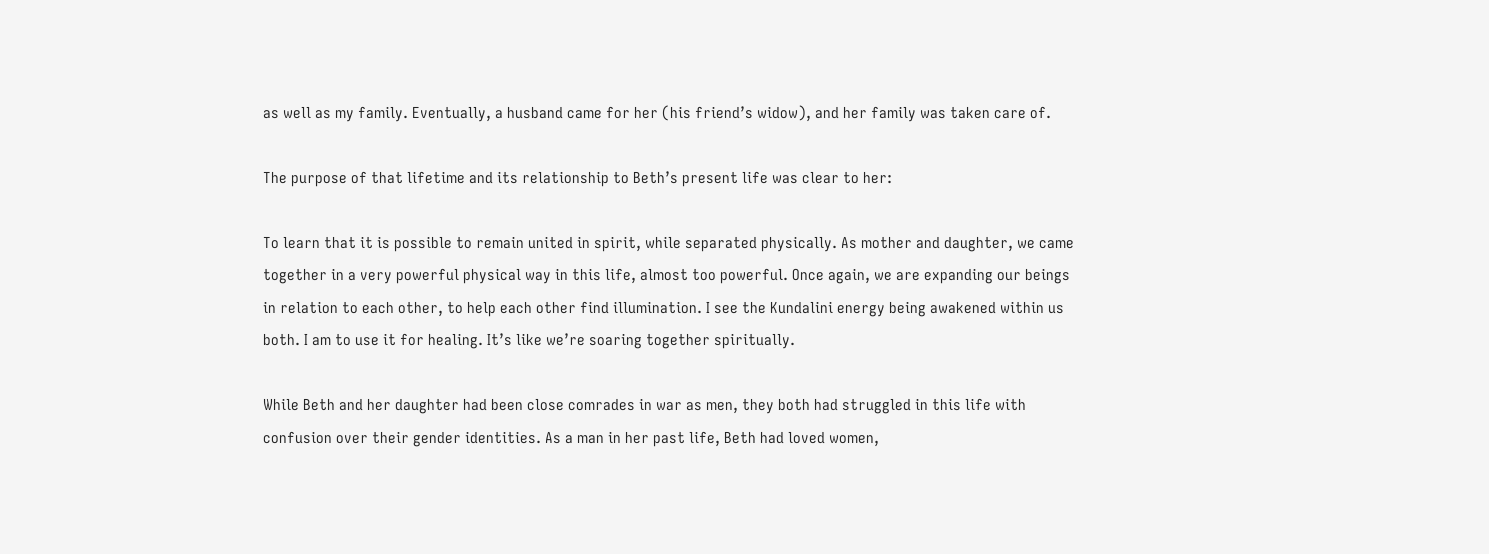as well as my family. Eventually, a husband came for her (his friend’s widow), and her family was taken care of.

The purpose of that lifetime and its relationship to Beth’s present life was clear to her:

To learn that it is possible to remain united in spirit, while separated physically. As mother and daughter, we came together in a very powerful physical way in this life, almost too powerful. Once again, we are expanding our beings in relation to each other, to help each other find illumination. I see the Kundalini energy being awakened within us both. I am to use it for healing. It’s like we’re soaring together spiritually.

While Beth and her daughter had been close comrades in war as men, they both had struggled in this life with confusion over their gender identities. As a man in her past life, Beth had loved women,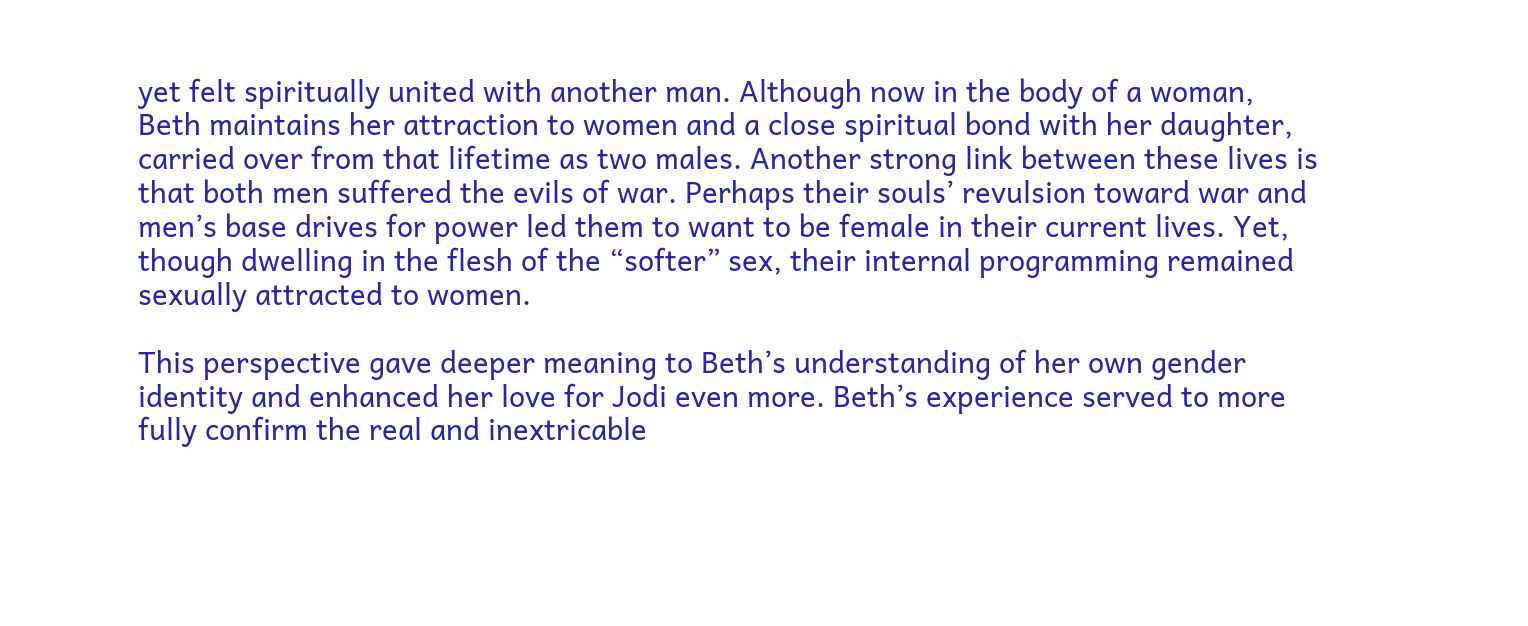yet felt spiritually united with another man. Although now in the body of a woman, Beth maintains her attraction to women and a close spiritual bond with her daughter, carried over from that lifetime as two males. Another strong link between these lives is that both men suffered the evils of war. Perhaps their souls’ revulsion toward war and men’s base drives for power led them to want to be female in their current lives. Yet, though dwelling in the flesh of the “softer” sex, their internal programming remained sexually attracted to women.

This perspective gave deeper meaning to Beth’s understanding of her own gender identity and enhanced her love for Jodi even more. Beth’s experience served to more fully confirm the real and inextricable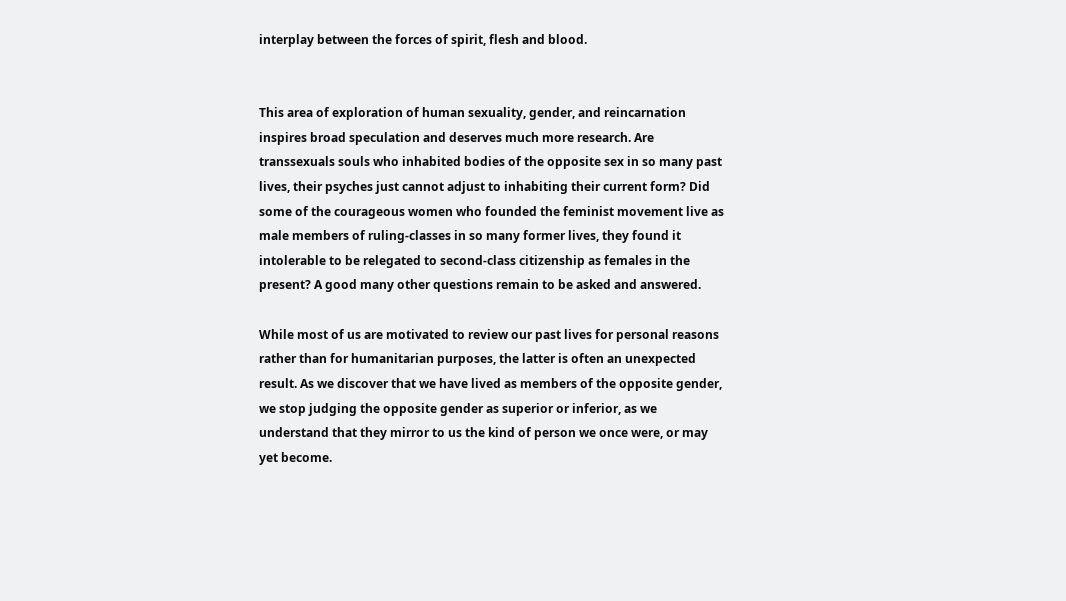interplay between the forces of spirit, flesh and blood.


This area of exploration of human sexuality, gender, and reincarnation inspires broad speculation and deserves much more research. Are transsexuals souls who inhabited bodies of the opposite sex in so many past lives, their psyches just cannot adjust to inhabiting their current form? Did some of the courageous women who founded the feminist movement live as male members of ruling-classes in so many former lives, they found it intolerable to be relegated to second-class citizenship as females in the present? A good many other questions remain to be asked and answered.

While most of us are motivated to review our past lives for personal reasons rather than for humanitarian purposes, the latter is often an unexpected result. As we discover that we have lived as members of the opposite gender, we stop judging the opposite gender as superior or inferior, as we understand that they mirror to us the kind of person we once were, or may yet become.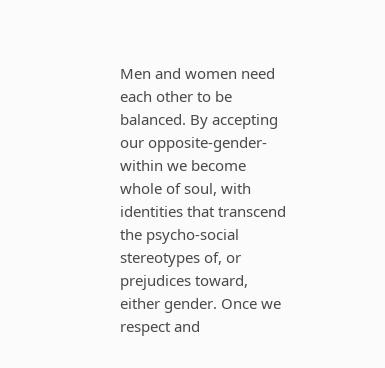Men and women need each other to be balanced. By accepting our opposite-gender-within we become whole of soul, with identities that transcend the psycho-social stereotypes of, or prejudices toward, either gender. Once we respect and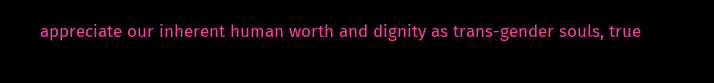appreciate our inherent human worth and dignity as trans-gender souls, true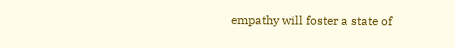empathy will foster a state of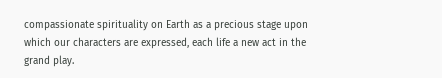compassionate spirituality on Earth as a precious stage upon which our characters are expressed, each life a new act in the grand play.